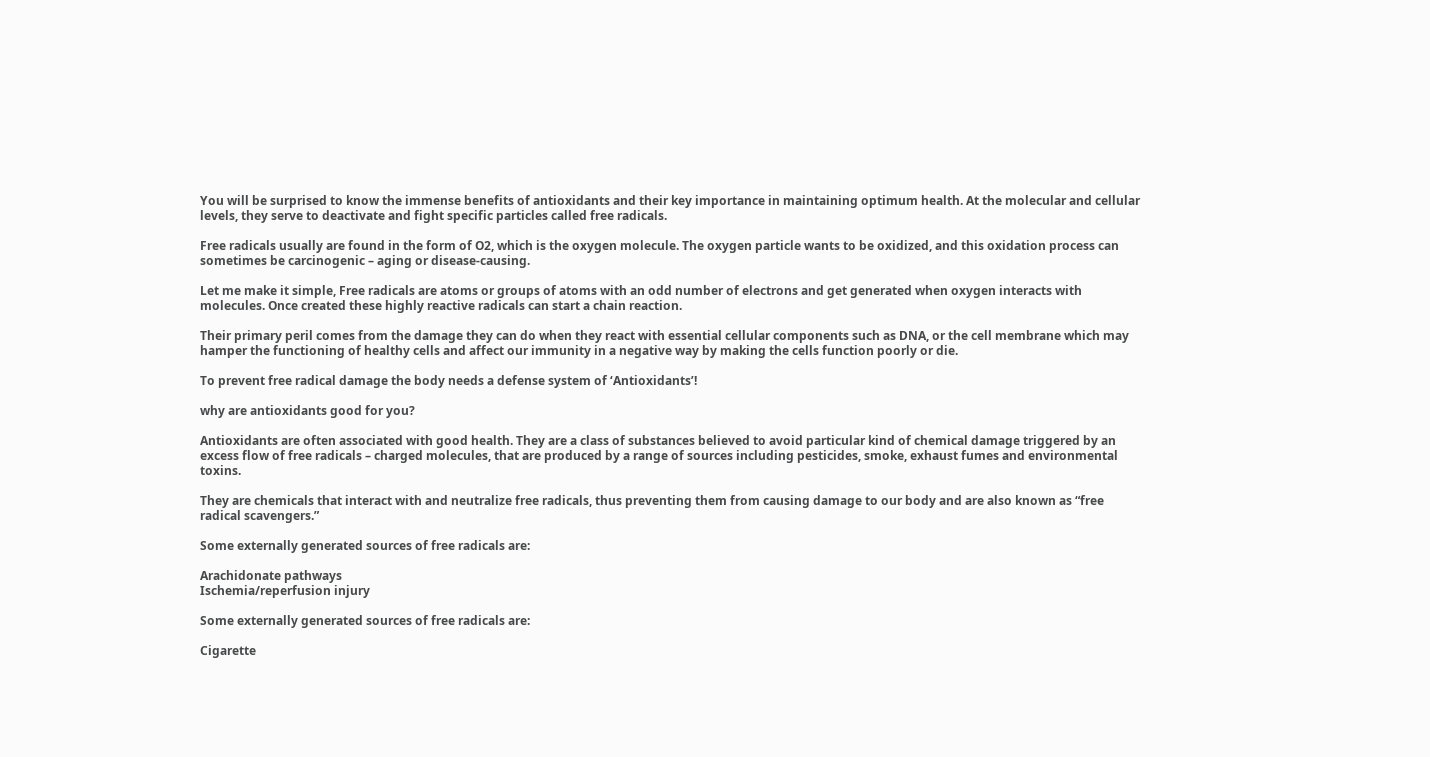You will be surprised to know the immense benefits of antioxidants and their key importance in maintaining optimum health. At the molecular and cellular levels, they serve to deactivate and fight specific particles called free radicals.

Free radicals usually are found in the form of O2, which is the oxygen molecule. The oxygen particle wants to be oxidized, and this oxidation process can sometimes be carcinogenic – aging or disease-causing.

Let me make it simple, Free radicals are atoms or groups of atoms with an odd number of electrons and get generated when oxygen interacts with molecules. Once created these highly reactive radicals can start a chain reaction.

Their primary peril comes from the damage they can do when they react with essential cellular components such as DNA, or the cell membrane which may hamper the functioning of healthy cells and affect our immunity in a negative way by making the cells function poorly or die.

To prevent free radical damage the body needs a defense system of ‘Antioxidants’!

why are antioxidants good for you?

Antioxidants are often associated with good health. They are a class of substances believed to avoid particular kind of chemical damage triggered by an excess flow of free radicals – charged molecules, that are produced by a range of sources including pesticides, smoke, exhaust fumes and environmental toxins.

They are chemicals that interact with and neutralize free radicals, thus preventing them from causing damage to our body and are also known as “free radical scavengers.”

Some externally generated sources of free radicals are:

Arachidonate pathways
Ischemia/reperfusion injury

Some externally generated sources of free radicals are:

Cigarette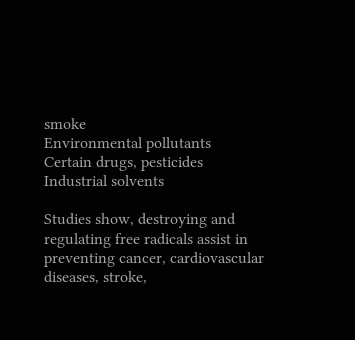smoke
Environmental pollutants
Certain drugs, pesticides
Industrial solvents

Studies show, destroying and regulating free radicals assist in preventing cancer, cardiovascular diseases, stroke,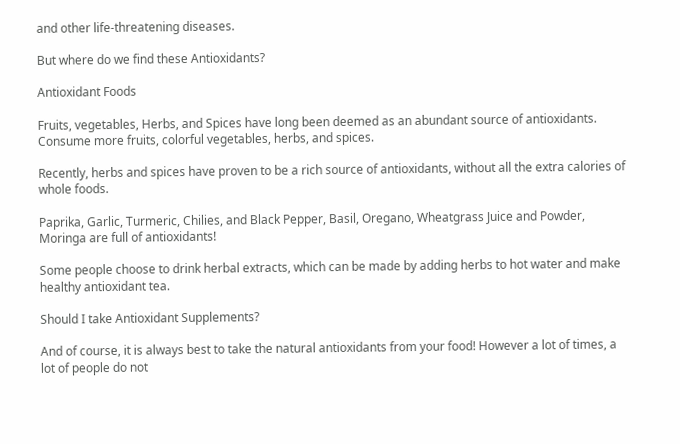and other life-threatening diseases.

But where do we find these Antioxidants?

Antioxidant Foods

Fruits, vegetables, Herbs, and Spices have long been deemed as an abundant source of antioxidants. Consume more fruits, colorful vegetables, herbs, and spices.

Recently, herbs and spices have proven to be a rich source of antioxidants, without all the extra calories of whole foods.

Paprika, Garlic, Turmeric, Chilies, and Black Pepper, Basil, Oregano, Wheatgrass Juice and Powder, Moringa are full of antioxidants!

Some people choose to drink herbal extracts, which can be made by adding herbs to hot water and make healthy antioxidant tea.

Should I take Antioxidant Supplements?

And of course, it is always best to take the natural antioxidants from your food! However a lot of times, a lot of people do not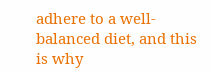adhere to a well-balanced diet, and this is why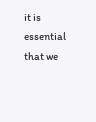it is essential that we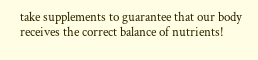take supplements to guarantee that our body receives the correct balance of nutrients!